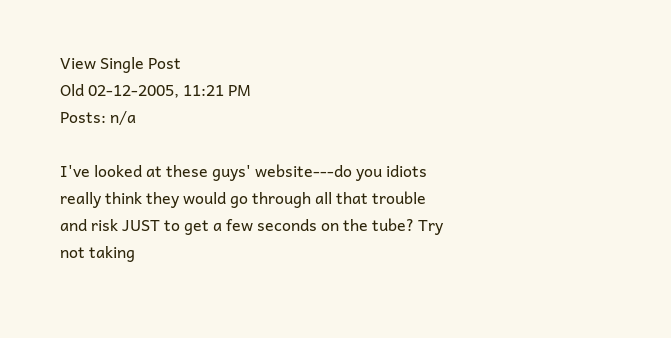View Single Post
Old 02-12-2005, 11:21 PM
Posts: n/a

I've looked at these guys' website---do you idiots really think they would go through all that trouble and risk JUST to get a few seconds on the tube? Try not taking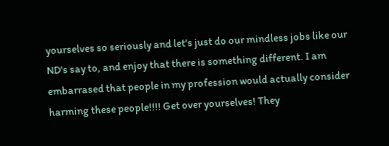yourselves so seriously and let's just do our mindless jobs like our ND's say to, and enjoy that there is something different. I am embarrased that people in my profession would actually consider harming these people!!!! Get over yourselves! They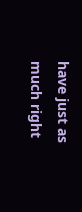have just as much right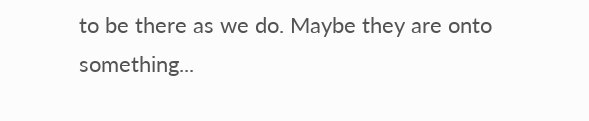to be there as we do. Maybe they are onto something...